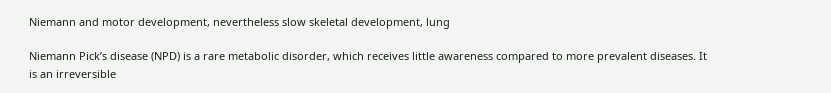Niemann and motor development, nevertheless slow skeletal development, lung

Niemann Pick’s disease (NPD) is a rare metabolic disorder, which receives little awareness compared to more prevalent diseases. It is an irreversible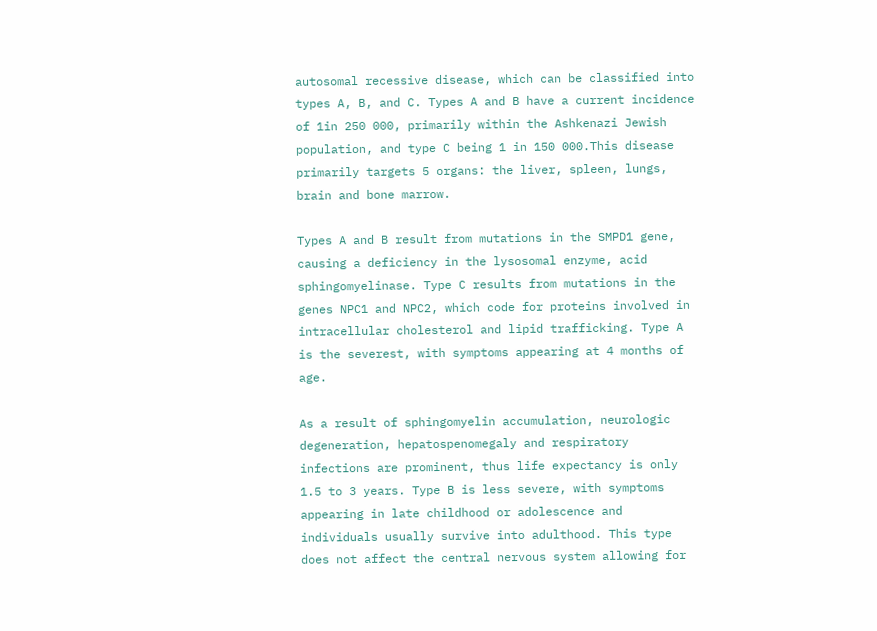autosomal recessive disease, which can be classified into types A, B, and C. Types A and B have a current incidence of 1in 250 000, primarily within the Ashkenazi Jewish population, and type C being 1 in 150 000.This disease primarily targets 5 organs: the liver, spleen, lungs, brain and bone marrow.

Types A and B result from mutations in the SMPD1 gene, causing a deficiency in the lysosomal enzyme, acid sphingomyelinase. Type C results from mutations in the genes NPC1 and NPC2, which code for proteins involved in intracellular cholesterol and lipid trafficking. Type A is the severest, with symptoms appearing at 4 months of age.

As a result of sphingomyelin accumulation, neurologic degeneration, hepatospenomegaly and respiratory infections are prominent, thus life expectancy is only 1.5 to 3 years. Type B is less severe, with symptoms appearing in late childhood or adolescence and individuals usually survive into adulthood. This type does not affect the central nervous system allowing for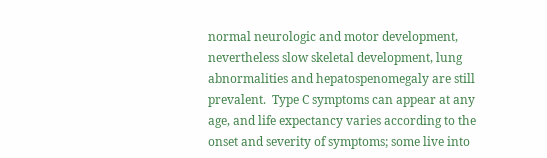normal neurologic and motor development, nevertheless slow skeletal development, lung abnormalities and hepatospenomegaly are still prevalent.  Type C symptoms can appear at any age, and life expectancy varies according to the onset and severity of symptoms; some live into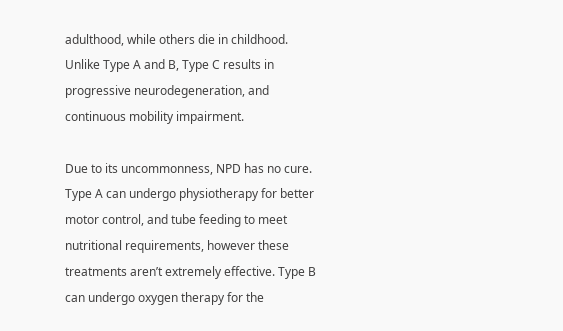adulthood, while others die in childhood. Unlike Type A and B, Type C results in progressive neurodegeneration, and continuous mobility impairment.

Due to its uncommonness, NPD has no cure. Type A can undergo physiotherapy for better motor control, and tube feeding to meet nutritional requirements, however these treatments aren’t extremely effective. Type B can undergo oxygen therapy for the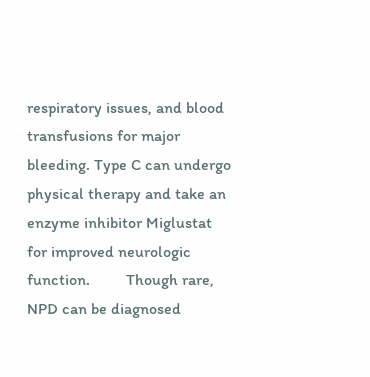respiratory issues, and blood transfusions for major bleeding. Type C can undergo physical therapy and take an enzyme inhibitor Miglustat for improved neurologic function.         Though rare, NPD can be diagnosed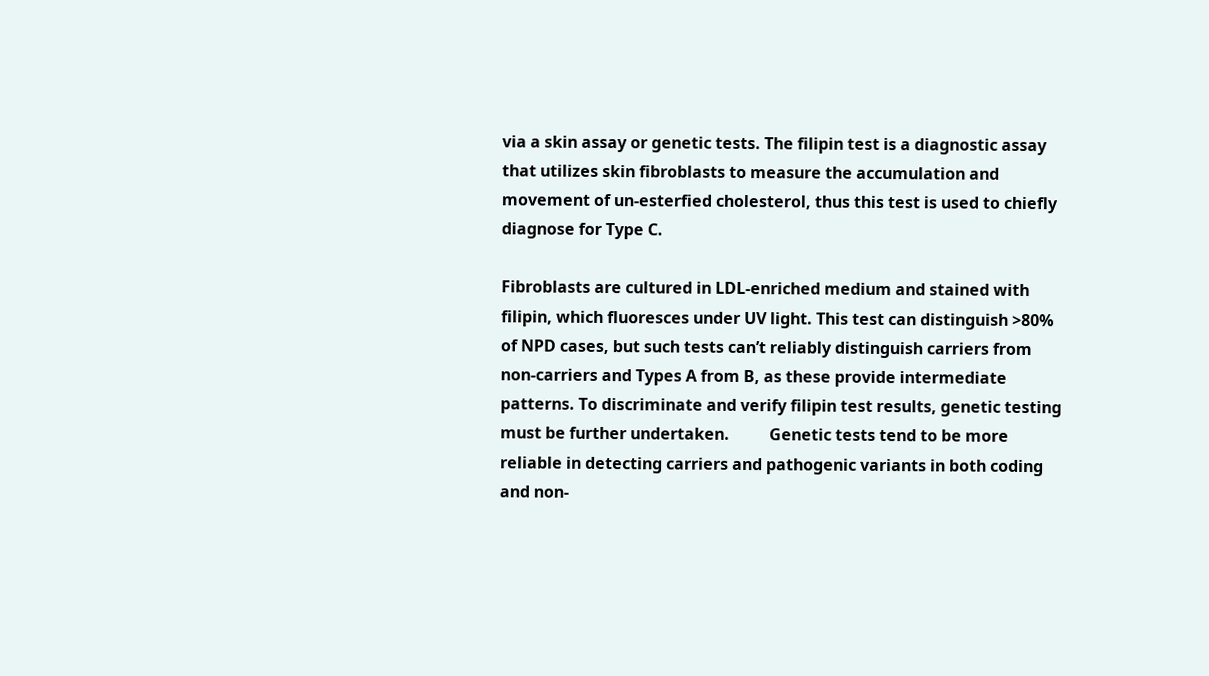via a skin assay or genetic tests. The filipin test is a diagnostic assay that utilizes skin fibroblasts to measure the accumulation and movement of un-esterfied cholesterol, thus this test is used to chiefly diagnose for Type C.

Fibroblasts are cultured in LDL-enriched medium and stained with filipin, which fluoresces under UV light. This test can distinguish >80% of NPD cases, but such tests can’t reliably distinguish carriers from non-carriers and Types A from B, as these provide intermediate patterns. To discriminate and verify filipin test results, genetic testing must be further undertaken.          Genetic tests tend to be more reliable in detecting carriers and pathogenic variants in both coding and non-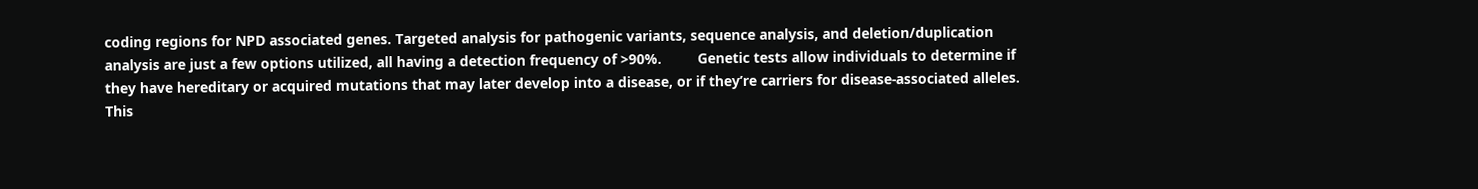coding regions for NPD associated genes. Targeted analysis for pathogenic variants, sequence analysis, and deletion/duplication analysis are just a few options utilized, all having a detection frequency of >90%.         Genetic tests allow individuals to determine if they have hereditary or acquired mutations that may later develop into a disease, or if they’re carriers for disease-associated alleles. This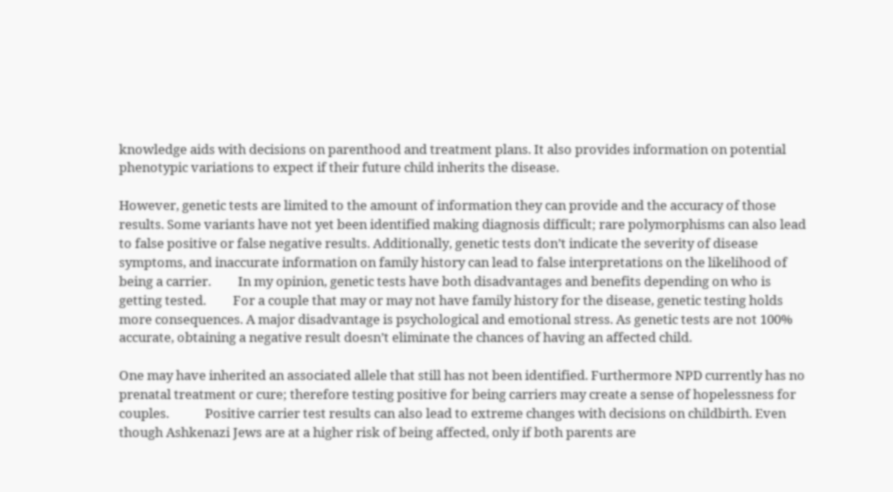knowledge aids with decisions on parenthood and treatment plans. It also provides information on potential phenotypic variations to expect if their future child inherits the disease.

However, genetic tests are limited to the amount of information they can provide and the accuracy of those results. Some variants have not yet been identified making diagnosis difficult; rare polymorphisms can also lead to false positive or false negative results. Additionally, genetic tests don’t indicate the severity of disease symptoms, and inaccurate information on family history can lead to false interpretations on the likelihood of being a carrier.         In my opinion, genetic tests have both disadvantages and benefits depending on who is getting tested.         For a couple that may or may not have family history for the disease, genetic testing holds more consequences. A major disadvantage is psychological and emotional stress. As genetic tests are not 100% accurate, obtaining a negative result doesn’t eliminate the chances of having an affected child.

One may have inherited an associated allele that still has not been identified. Furthermore NPD currently has no prenatal treatment or cure; therefore testing positive for being carriers may create a sense of hopelessness for couples.            Positive carrier test results can also lead to extreme changes with decisions on childbirth. Even though Ashkenazi Jews are at a higher risk of being affected, only if both parents are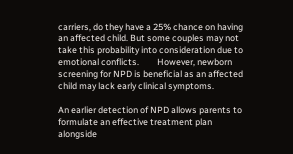carriers, do they have a 25% chance on having an affected child. But some couples may not take this probability into consideration due to emotional conflicts.         However, newborn screening for NPD is beneficial as an affected child may lack early clinical symptoms.

An earlier detection of NPD allows parents to formulate an effective treatment plan alongside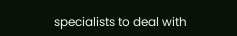specialists to deal with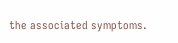the associated symptoms.